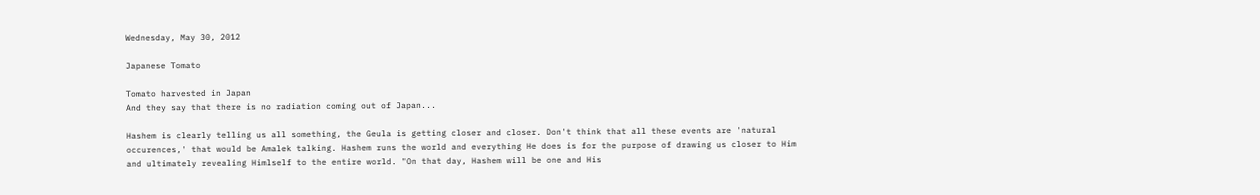Wednesday, May 30, 2012

Japanese Tomato

Tomato harvested in Japan
And they say that there is no radiation coming out of Japan...

Hashem is clearly telling us all something, the Geula is getting closer and closer. Don't think that all these events are 'natural occurences,' that would be Amalek talking. Hashem runs the world and everything He does is for the purpose of drawing us closer to Him and ultimately revealing Himlself to the entire world. "On that day, Hashem will be one and His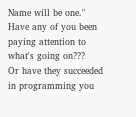Name will be one."
Have any of you been paying attention to what's going on???
Or have they succeeded in programming you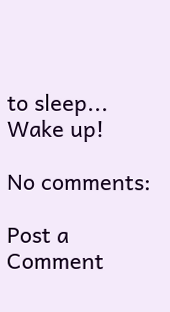to sleep...
Wake up!

No comments:

Post a Comment